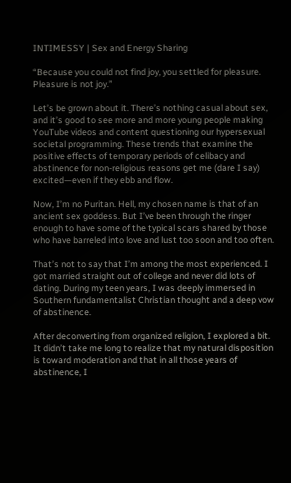INTIMESSY | Sex and Energy Sharing

“Because you could not find joy, you settled for pleasure.
Pleasure is not joy.”

Let’s be grown about it. There’s nothing casual about sex, and it’s good to see more and more young people making YouTube videos and content questioning our hypersexual societal programming. These trends that examine the positive effects of temporary periods of celibacy and abstinence for non-religious reasons get me (dare I say) excited—even if they ebb and flow.

Now, I’m no Puritan. Hell, my chosen name is that of an ancient sex goddess. But I’ve been through the ringer enough to have some of the typical scars shared by those who have barreled into love and lust too soon and too often.

That’s not to say that I’m among the most experienced. I got married straight out of college and never did lots of dating. During my teen years, I was deeply immersed in Southern fundamentalist Christian thought and a deep vow of abstinence.

After deconverting from organized religion, I explored a bit. It didn’t take me long to realize that my natural disposition is toward moderation and that in all those years of abstinence, I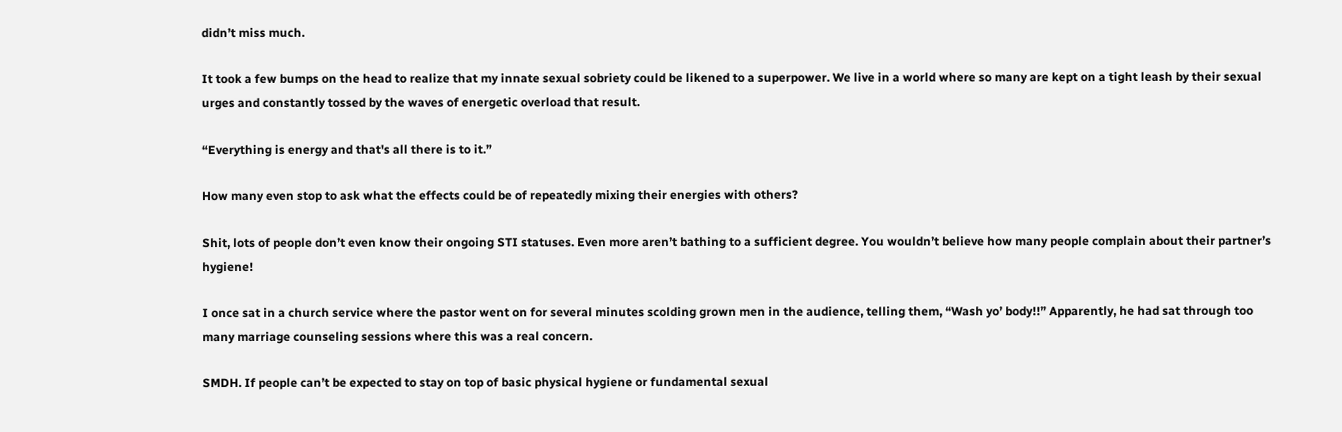didn’t miss much.

It took a few bumps on the head to realize that my innate sexual sobriety could be likened to a superpower. We live in a world where so many are kept on a tight leash by their sexual urges and constantly tossed by the waves of energetic overload that result.

“Everything is energy and that's all there is to it.”

How many even stop to ask what the effects could be of repeatedly mixing their energies with others?

Shit, lots of people don’t even know their ongoing STI statuses. Even more aren’t bathing to a sufficient degree. You wouldn’t believe how many people complain about their partner’s hygiene!

I once sat in a church service where the pastor went on for several minutes scolding grown men in the audience, telling them, “Wash yo’ body!!” Apparently, he had sat through too many marriage counseling sessions where this was a real concern.

SMDH. If people can’t be expected to stay on top of basic physical hygiene or fundamental sexual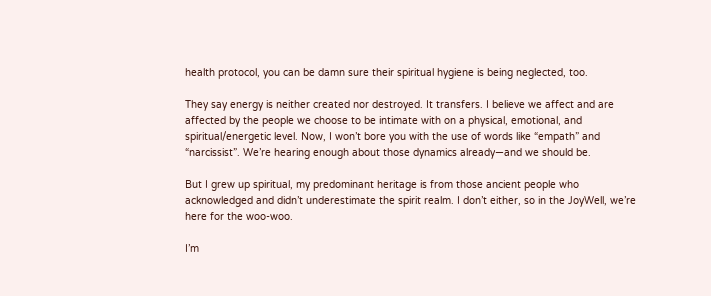health protocol, you can be damn sure their spiritual hygiene is being neglected, too.

They say energy is neither created nor destroyed. It transfers. I believe we affect and are affected by the people we choose to be intimate with on a physical, emotional, and spiritual/energetic level. Now, I won’t bore you with the use of words like “empath” and “narcissist”. We’re hearing enough about those dynamics already—and we should be.

But I grew up spiritual, my predominant heritage is from those ancient people who acknowledged and didn’t underestimate the spirit realm. I don’t either, so in the JoyWell, we’re here for the woo-woo.

I’m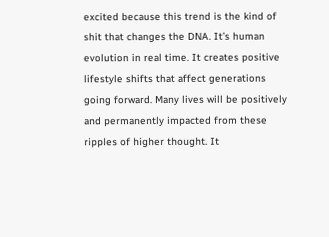excited because this trend is the kind of shit that changes the DNA. It’s human evolution in real time. It creates positive lifestyle shifts that affect generations going forward. Many lives will be positively and permanently impacted from these ripples of higher thought. It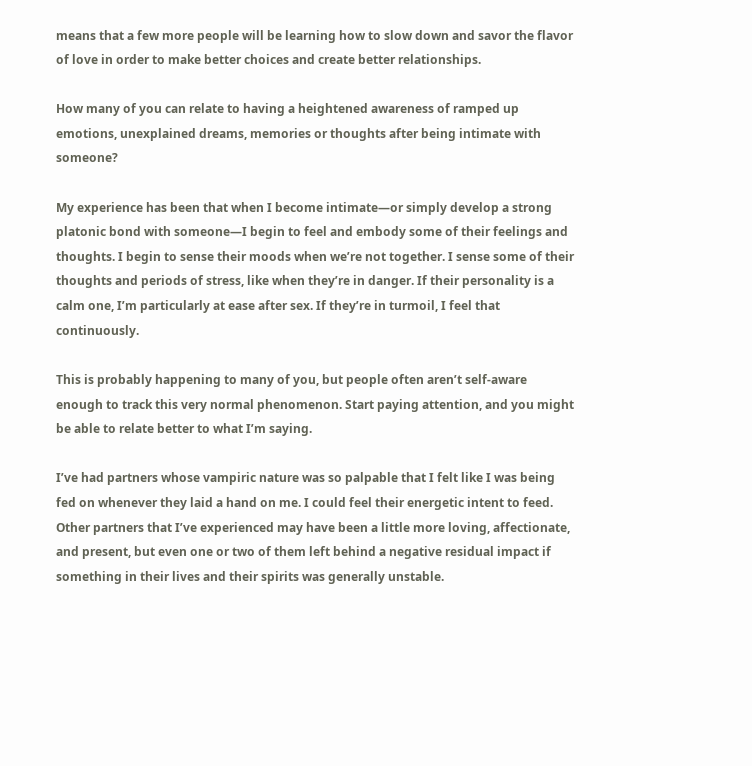means that a few more people will be learning how to slow down and savor the flavor of love in order to make better choices and create better relationships.

How many of you can relate to having a heightened awareness of ramped up emotions, unexplained dreams, memories or thoughts after being intimate with someone?

My experience has been that when I become intimate—or simply develop a strong platonic bond with someone—I begin to feel and embody some of their feelings and thoughts. I begin to sense their moods when we’re not together. I sense some of their thoughts and periods of stress, like when they’re in danger. If their personality is a calm one, I’m particularly at ease after sex. If they’re in turmoil, I feel that continuously.

This is probably happening to many of you, but people often aren’t self-aware enough to track this very normal phenomenon. Start paying attention, and you might be able to relate better to what I’m saying.

I’ve had partners whose vampiric nature was so palpable that I felt like I was being fed on whenever they laid a hand on me. I could feel their energetic intent to feed. Other partners that I’ve experienced may have been a little more loving, affectionate, and present, but even one or two of them left behind a negative residual impact if something in their lives and their spirits was generally unstable.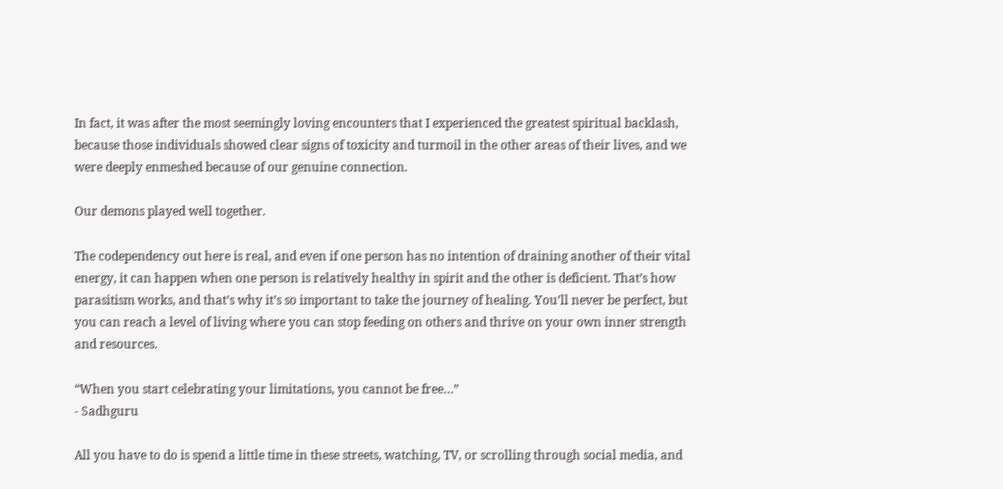In fact, it was after the most seemingly loving encounters that I experienced the greatest spiritual backlash, because those individuals showed clear signs of toxicity and turmoil in the other areas of their lives, and we were deeply enmeshed because of our genuine connection.

Our demons played well together.

The codependency out here is real, and even if one person has no intention of draining another of their vital energy, it can happen when one person is relatively healthy in spirit and the other is deficient. That’s how parasitism works, and that’s why it’s so important to take the journey of healing. You’ll never be perfect, but you can reach a level of living where you can stop feeding on others and thrive on your own inner strength and resources.

“When you start celebrating your limitations, you cannot be free…”
- Sadhguru

All you have to do is spend a little time in these streets, watching, TV, or scrolling through social media, and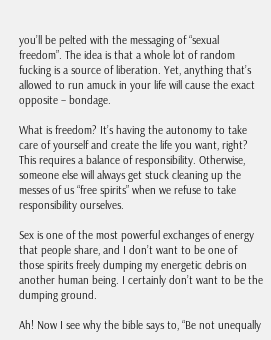you’ll be pelted with the messaging of “sexual freedom”. The idea is that a whole lot of random fucking is a source of liberation. Yet, anything that’s allowed to run amuck in your life will cause the exact opposite – bondage.

What is freedom? It’s having the autonomy to take care of yourself and create the life you want, right? This requires a balance of responsibility. Otherwise, someone else will always get stuck cleaning up the messes of us “free spirits” when we refuse to take responsibility ourselves.

Sex is one of the most powerful exchanges of energy that people share, and I don’t want to be one of those spirits freely dumping my energetic debris on another human being. I certainly don’t want to be the dumping ground.

Ah! Now I see why the bible says to, “Be not unequally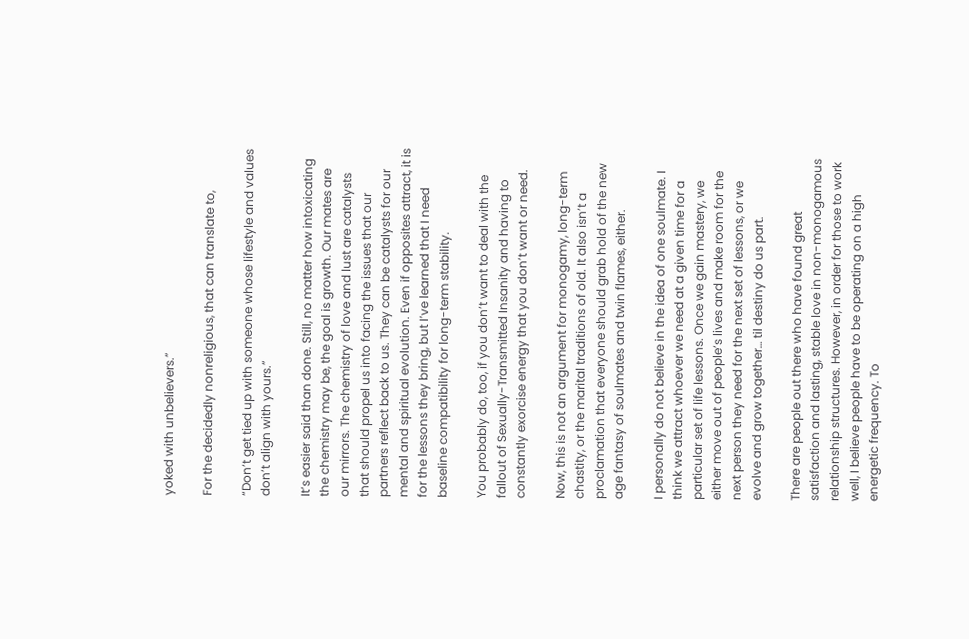yoked with unbelievers.”

For the decidedly nonreligious, that can translate to,

“Don’t get tied up with someone whose lifestyle and values don’t align with yours.”

It’s easier said than done. Still, no matter how intoxicating the chemistry may be, the goal is growth. Our mates are our mirrors. The chemistry of love and lust are catalysts that should propel us into facing the issues that our partners reflect back to us. They can be catalysts for our mental and spiritual evolution. Even if opposites attract, it is for the lessons they bring, but I’ve learned that I need baseline compatibility for long-term stability.

You probably do, too, if you don’t want to deal with the fallout of Sexually-Transmitted Insanity and having to constantly exorcise energy that you don’t want or need.

Now, this is not an argument for monogamy, long-term chastity, or the marital traditions of old. It also isn’t a proclamation that everyone should grab hold of the new age fantasy of soulmates and twin flames, either.

I personally do not believe in the idea of one soulmate. I think we attract whoever we need at a given time for a particular set of life lessons. Once we gain mastery, we either move out of people’s lives and make room for the next person they need for the next set of lessons, or we evolve and grow together… til destiny do us part.

There are people out there who have found great satisfaction and lasting, stable love in non-monogamous relationship structures. However, in order for those to work well, I believe people have to be operating on a high energetic frequency. To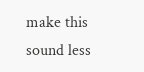make this sound less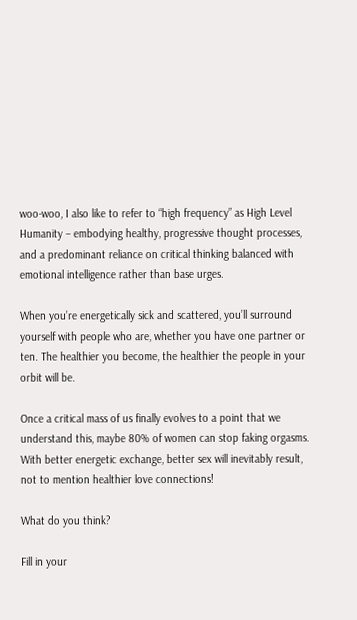woo-woo, I also like to refer to “high frequency” as High Level Humanity – embodying healthy, progressive thought processes, and a predominant reliance on critical thinking balanced with emotional intelligence rather than base urges.

When you’re energetically sick and scattered, you’ll surround yourself with people who are, whether you have one partner or ten. The healthier you become, the healthier the people in your orbit will be.

Once a critical mass of us finally evolves to a point that we understand this, maybe 80% of women can stop faking orgasms. With better energetic exchange, better sex will inevitably result, not to mention healthier love connections!

What do you think?

Fill in your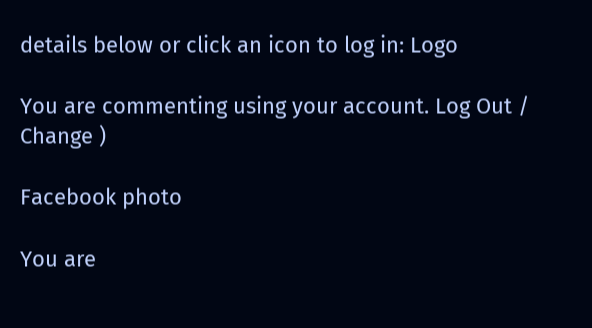details below or click an icon to log in: Logo

You are commenting using your account. Log Out /  Change )

Facebook photo

You are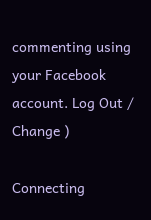commenting using your Facebook account. Log Out /  Change )

Connecting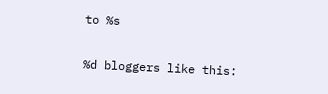to %s

%d bloggers like this: